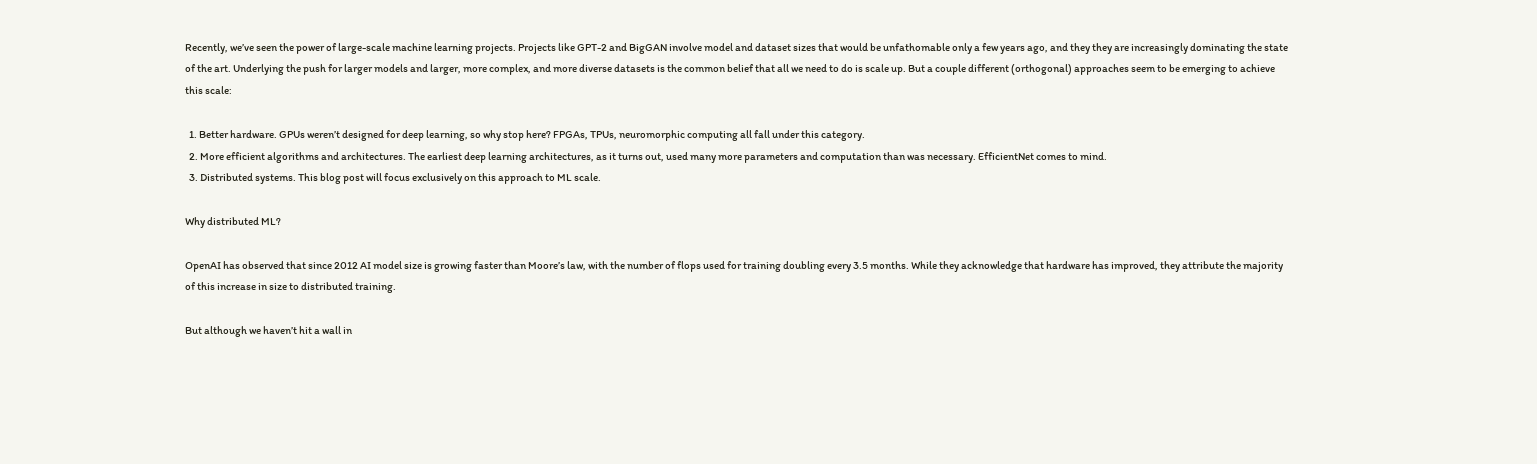Recently, we’ve seen the power of large-scale machine learning projects. Projects like GPT-2 and BigGAN involve model and dataset sizes that would be unfathomable only a few years ago, and they they are increasingly dominating the state of the art. Underlying the push for larger models and larger, more complex, and more diverse datasets is the common belief that all we need to do is scale up. But a couple different (orthogonal) approaches seem to be emerging to achieve this scale:

  1. Better hardware. GPUs weren’t designed for deep learning, so why stop here? FPGAs, TPUs, neuromorphic computing all fall under this category.
  2. More efficient algorithms and architectures. The earliest deep learning architectures, as it turns out, used many more parameters and computation than was necessary. EfficientNet comes to mind.
  3. Distributed systems. This blog post will focus exclusively on this approach to ML scale.

Why distributed ML?

OpenAI has observed that since 2012 AI model size is growing faster than Moore’s law, with the number of flops used for training doubling every 3.5 months. While they acknowledge that hardware has improved, they attribute the majority of this increase in size to distributed training.

But although we haven’t hit a wall in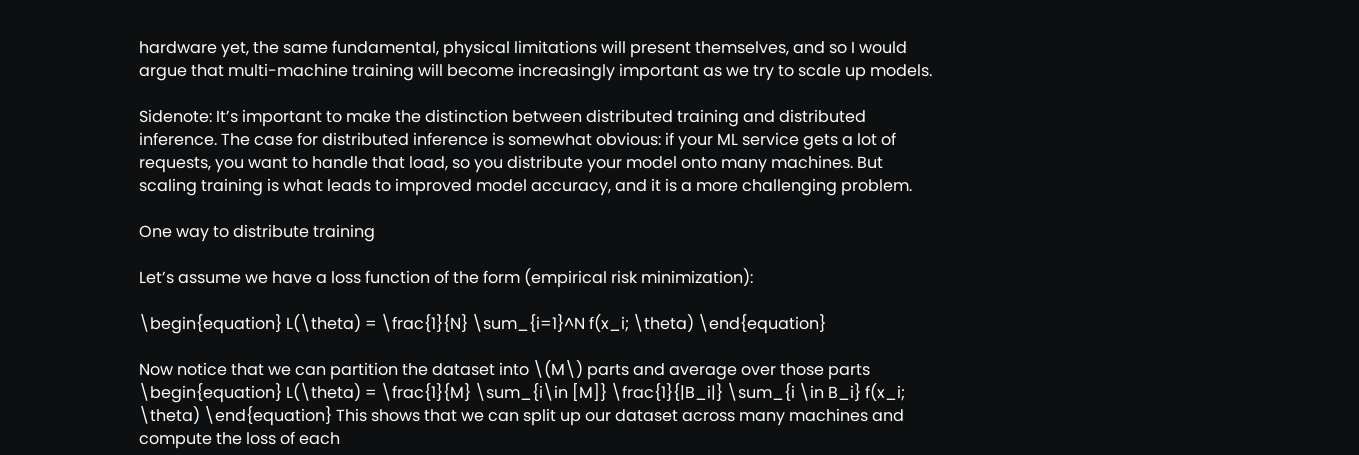hardware yet, the same fundamental, physical limitations will present themselves, and so I would argue that multi-machine training will become increasingly important as we try to scale up models.

Sidenote: It’s important to make the distinction between distributed training and distributed inference. The case for distributed inference is somewhat obvious: if your ML service gets a lot of requests, you want to handle that load, so you distribute your model onto many machines. But scaling training is what leads to improved model accuracy, and it is a more challenging problem.

One way to distribute training

Let’s assume we have a loss function of the form (empirical risk minimization):

\begin{equation} L(\theta) = \frac{1}{N} \sum_{i=1}^N f(x_i; \theta) \end{equation}

Now notice that we can partition the dataset into \(M\) parts and average over those parts \begin{equation} L(\theta) = \frac{1}{M} \sum_{i\in [M]} \frac{1}{|B_i|} \sum_{i \in B_i} f(x_i; \theta) \end{equation} This shows that we can split up our dataset across many machines and compute the loss of each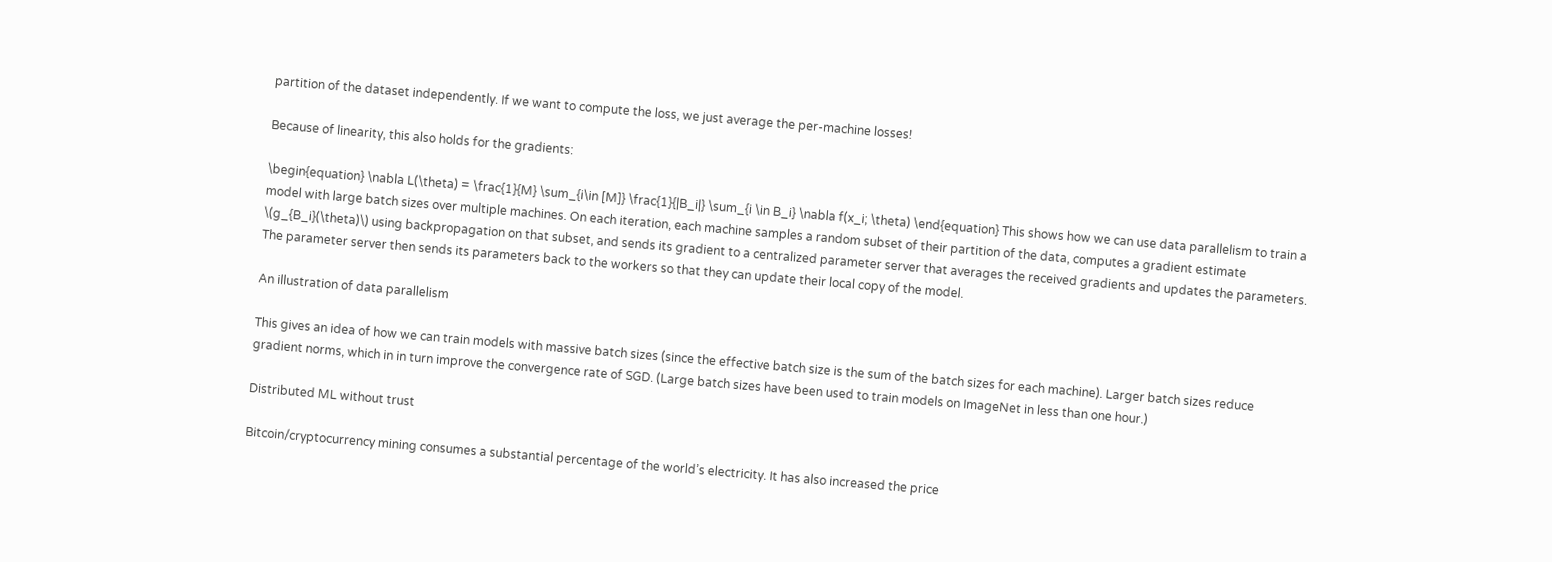partition of the dataset independently. If we want to compute the loss, we just average the per-machine losses!

Because of linearity, this also holds for the gradients:

\begin{equation} \nabla L(\theta) = \frac{1}{M} \sum_{i\in [M]} \frac{1}{|B_i|} \sum_{i \in B_i} \nabla f(x_i; \theta) \end{equation} This shows how we can use data parallelism to train a model with large batch sizes over multiple machines. On each iteration, each machine samples a random subset of their partition of the data, computes a gradient estimate \(g_{B_i}(\theta)\) using backpropagation on that subset, and sends its gradient to a centralized parameter server that averages the received gradients and updates the parameters. The parameter server then sends its parameters back to the workers so that they can update their local copy of the model.

An illustration of data parallelism

This gives an idea of how we can train models with massive batch sizes (since the effective batch size is the sum of the batch sizes for each machine). Larger batch sizes reduce gradient norms, which in in turn improve the convergence rate of SGD. (Large batch sizes have been used to train models on ImageNet in less than one hour.)

Distributed ML without trust

Bitcoin/cryptocurrency mining consumes a substantial percentage of the world’s electricity. It has also increased the price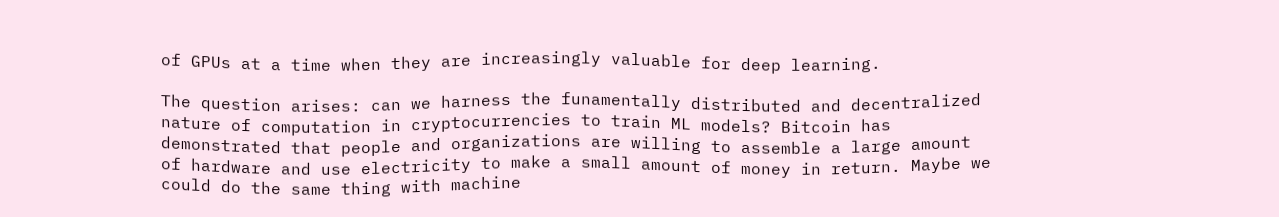of GPUs at a time when they are increasingly valuable for deep learning.

The question arises: can we harness the funamentally distributed and decentralized nature of computation in cryptocurrencies to train ML models? Bitcoin has demonstrated that people and organizations are willing to assemble a large amount of hardware and use electricity to make a small amount of money in return. Maybe we could do the same thing with machine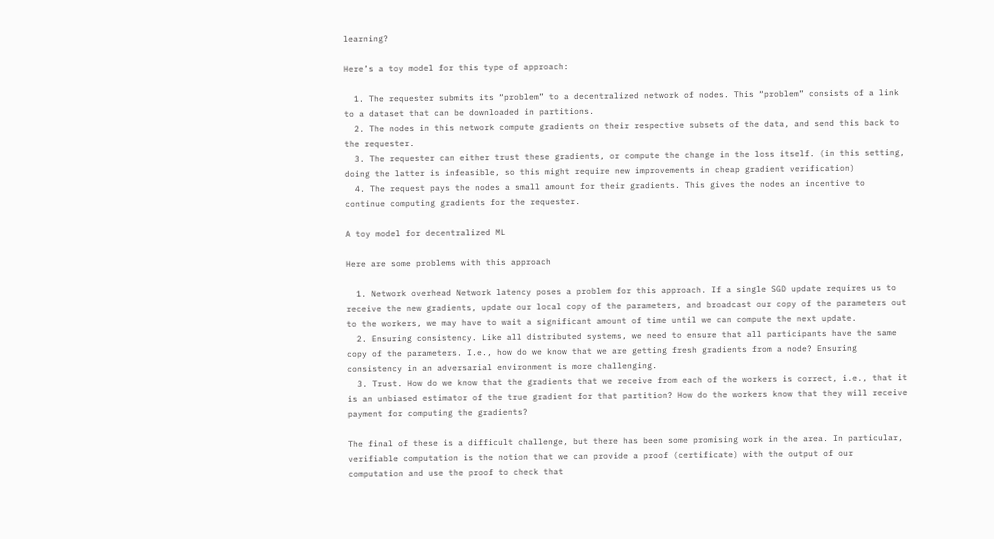learning?

Here’s a toy model for this type of approach:

  1. The requester submits its “problem” to a decentralized network of nodes. This “problem” consists of a link to a dataset that can be downloaded in partitions.
  2. The nodes in this network compute gradients on their respective subsets of the data, and send this back to the requester.
  3. The requester can either trust these gradients, or compute the change in the loss itself. (in this setting, doing the latter is infeasible, so this might require new improvements in cheap gradient verification)
  4. The request pays the nodes a small amount for their gradients. This gives the nodes an incentive to continue computing gradients for the requester.

A toy model for decentralized ML

Here are some problems with this approach

  1. Network overhead Network latency poses a problem for this approach. If a single SGD update requires us to receive the new gradients, update our local copy of the parameters, and broadcast our copy of the parameters out to the workers, we may have to wait a significant amount of time until we can compute the next update.
  2. Ensuring consistency. Like all distributed systems, we need to ensure that all participants have the same copy of the parameters. I.e., how do we know that we are getting fresh gradients from a node? Ensuring consistency in an adversarial environment is more challenging.
  3. Trust. How do we know that the gradients that we receive from each of the workers is correct, i.e., that it is an unbiased estimator of the true gradient for that partition? How do the workers know that they will receive payment for computing the gradients?

The final of these is a difficult challenge, but there has been some promising work in the area. In particular, verifiable computation is the notion that we can provide a proof (certificate) with the output of our computation and use the proof to check that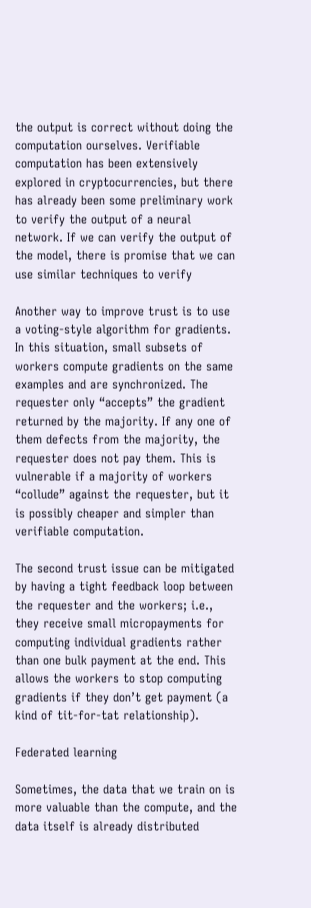the output is correct without doing the computation ourselves. Verifiable computation has been extensively explored in cryptocurrencies, but there has already been some preliminary work to verify the output of a neural network. If we can verify the output of the model, there is promise that we can use similar techniques to verify

Another way to improve trust is to use a voting-style algorithm for gradients. In this situation, small subsets of workers compute gradients on the same examples and are synchronized. The requester only “accepts” the gradient returned by the majority. If any one of them defects from the majority, the requester does not pay them. This is vulnerable if a majority of workers “collude” against the requester, but it is possibly cheaper and simpler than verifiable computation.

The second trust issue can be mitigated by having a tight feedback loop between the requester and the workers; i.e., they receive small micropayments for computing individual gradients rather than one bulk payment at the end. This allows the workers to stop computing gradients if they don’t get payment (a kind of tit-for-tat relationship).

Federated learning

Sometimes, the data that we train on is more valuable than the compute, and the data itself is already distributed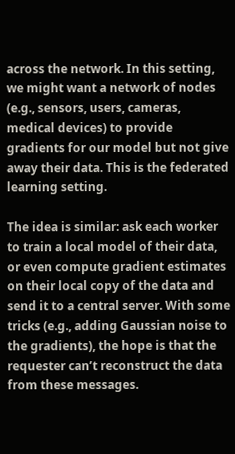across the network. In this setting, we might want a network of nodes (e.g., sensors, users, cameras, medical devices) to provide gradients for our model but not give away their data. This is the federated learning setting.

The idea is similar: ask each worker to train a local model of their data, or even compute gradient estimates on their local copy of the data and send it to a central server. With some tricks (e.g., adding Gaussian noise to the gradients), the hope is that the requester can’t reconstruct the data from these messages.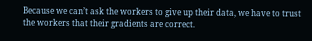Because we can’t ask the workers to give up their data, we have to trust the workers that their gradients are correct.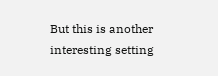But this is another interesting setting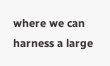where we can harness a large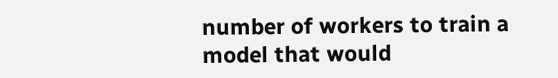number of workers to train a model that would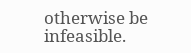otherwise be infeasible.